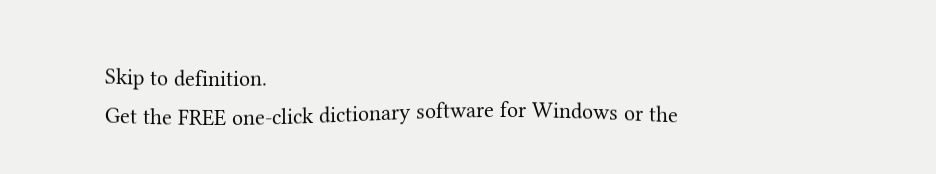Skip to definition.
Get the FREE one-click dictionary software for Windows or the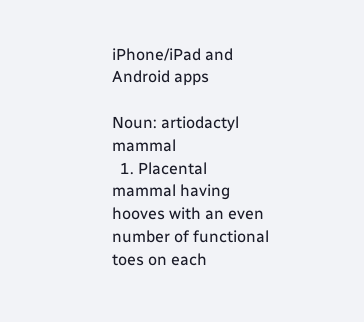iPhone/iPad and Android apps

Noun: artiodactyl mammal
  1. Placental mammal having hooves with an even number of functional toes on each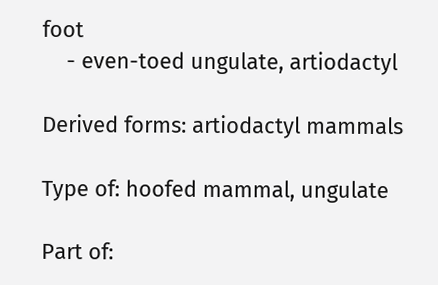foot
    - even-toed ungulate, artiodactyl

Derived forms: artiodactyl mammals

Type of: hoofed mammal, ungulate

Part of: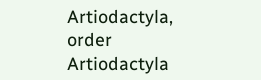Artiodactyla, order Artiodactyla